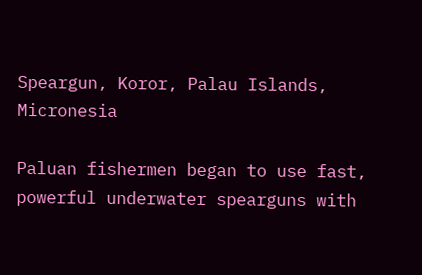Speargun, Koror, Palau Islands, Micronesia

Paluan fishermen began to use fast, powerful underwater spearguns with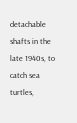detachable shafts in the late 1940s, to catch sea turtles,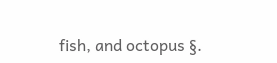fish, and octopus §.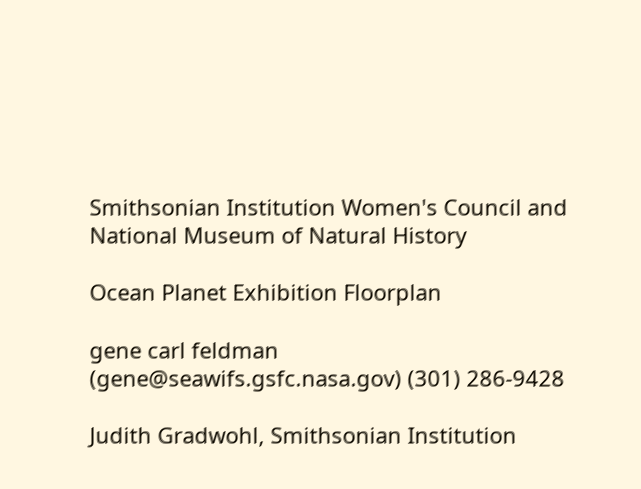Smithsonian Institution Women's Council and National Museum of Natural History

Ocean Planet Exhibition Floorplan

gene carl feldman (gene@seawifs.gsfc.nasa.gov) (301) 286-9428

Judith Gradwohl, Smithsonian Institution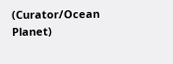(Curator/Ocean Planet)